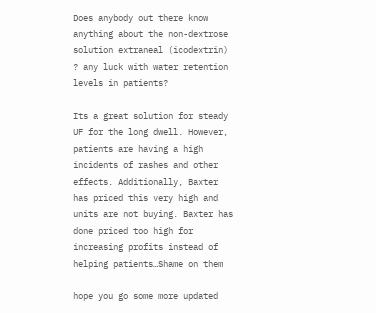Does anybody out there know anything about the non-dextrose solution extraneal (icodextrin) ? any luck with water retention levels in patients?

Its a great solution for steady UF for the long dwell. However, patients are having a high incidents of rashes and other effects. Additionally, Baxter has priced this very high and units are not buying. Baxter has done priced too high for increasing profits instead of helping patients…Shame on them

hope you go some more updated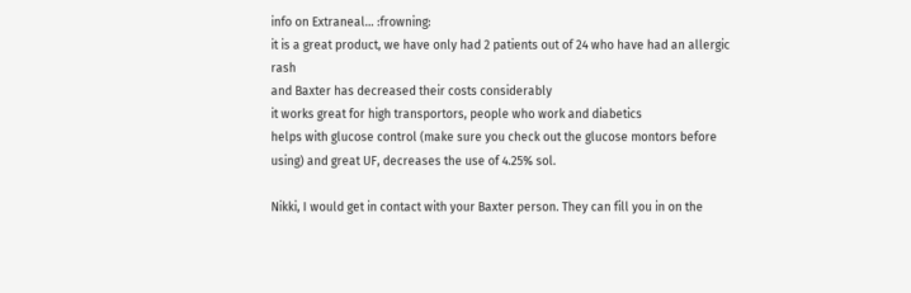info on Extraneal… :frowning:
it is a great product, we have only had 2 patients out of 24 who have had an allergic rash
and Baxter has decreased their costs considerably
it works great for high transportors, people who work and diabetics
helps with glucose control (make sure you check out the glucose montors before using) and great UF, decreases the use of 4.25% sol.

Nikki, I would get in contact with your Baxter person. They can fill you in on the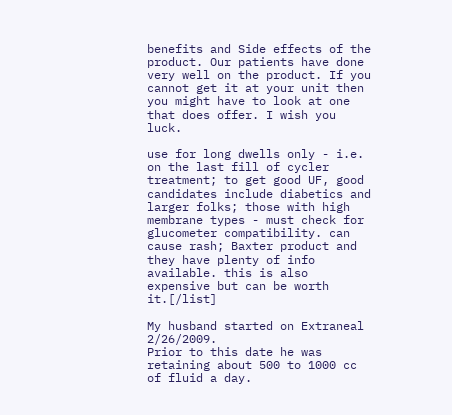benefits and Side effects of the product. Our patients have done very well on the product. If you cannot get it at your unit then you might have to look at one that does offer. I wish you luck.

use for long dwells only - i.e. on the last fill of cycler treatment; to get good UF, good candidates include diabetics and larger folks; those with high membrane types - must check for glucometer compatibility. can cause rash; Baxter product and they have plenty of info available. this is also expensive but can be worth it.[/list]

My husband started on Extraneal 2/26/2009.
Prior to this date he was retaining about 500 to 1000 cc of fluid a day.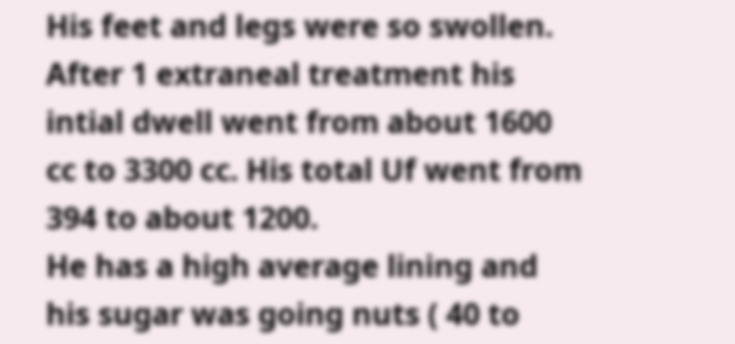His feet and legs were so swollen.
After 1 extraneal treatment his intial dwell went from about 1600 cc to 3300 cc. His total Uf went from 394 to about 1200.
He has a high average lining and his sugar was going nuts ( 40 to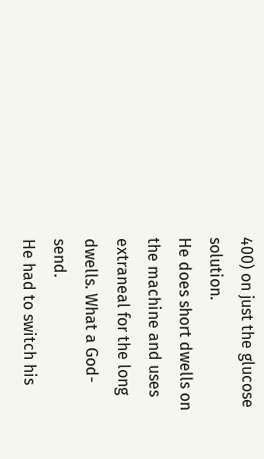400) on just the glucose solution.
He does short dwells on the machine and uses extraneal for the long dwells. What a God-send.
He had to switch his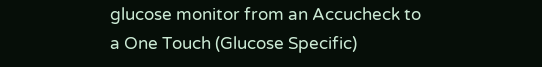glucose monitor from an Accucheck to a One Touch (Glucose Specific)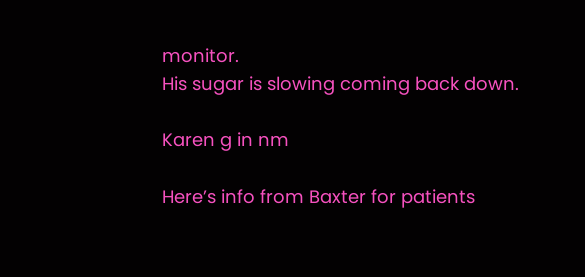monitor.
His sugar is slowing coming back down.

Karen g in nm

Here’s info from Baxter for patients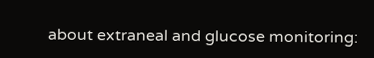about extraneal and glucose monitoring: